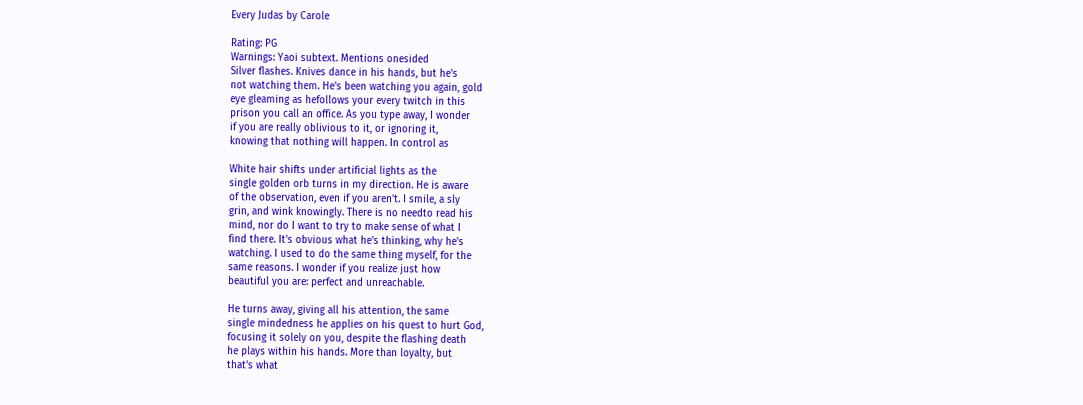Every Judas by Carole

Rating: PG
Warnings: Yaoi subtext. Mentions onesided
Silver flashes. Knives dance in his hands, but he's
not watching them. He's been watching you again, gold
eye gleaming as hefollows your every twitch in this
prison you call an office. As you type away, I wonder
if you are really oblivious to it, or ignoring it,
knowing that nothing will happen. In control as

White hair shifts under artificial lights as the
single golden orb turns in my direction. He is aware
of the observation, even if you aren't. I smile, a sly
grin, and wink knowingly. There is no needto read his
mind, nor do I want to try to make sense of what I
find there. It's obvious what he's thinking, why he's
watching. I used to do the same thing myself, for the
same reasons. I wonder if you realize just how
beautiful you are: perfect and unreachable.

He turns away, giving all his attention, the same
single mindedness he applies on his quest to hurt God,
focusing it solely on you, despite the flashing death
he plays within his hands. More than loyalty, but
that's what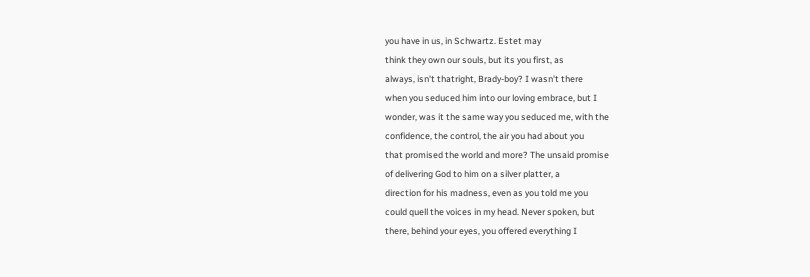you have in us, in Schwartz. Estet may
think they own our souls, but its you first, as
always, isn't thatright, Brady-boy? I wasn't there
when you seduced him into our loving embrace, but I
wonder, was it the same way you seduced me, with the
confidence, the control, the air you had about you
that promised the world and more? The unsaid promise
of delivering God to him on a silver platter, a
direction for his madness, even as you told me you
could quell the voices in my head. Never spoken, but
there, behind your eyes, you offered everything I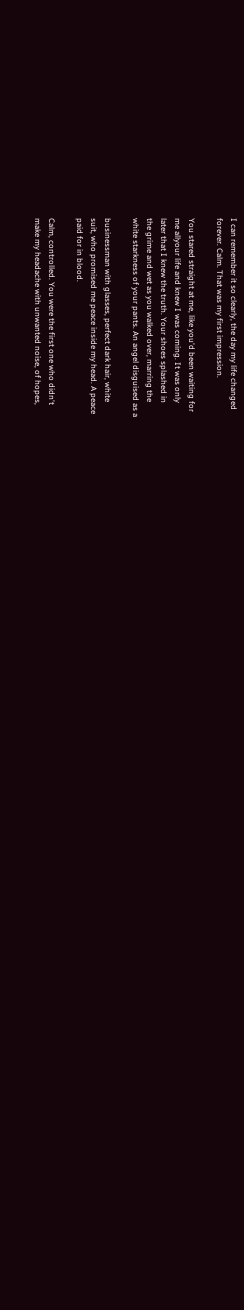I can remember it so clearly, the day my life changed
forever. Calm. That was my first impression.

You stared straight at me, like you'd been waiting for
me allyour life and knew I was coming. It was only
later that I knew the truth. Your shoes splashed in
the grime and wet as you walked over, marring the
white starkness of your pants. An angel disguised as a

businessman with glasses, perfect dark hair, white
suit, who promised me peace inside my head. A peace
paid for in blood.

Calm, controlled. You were the first one who didn't
make my headache with unwanted noise, of hopes,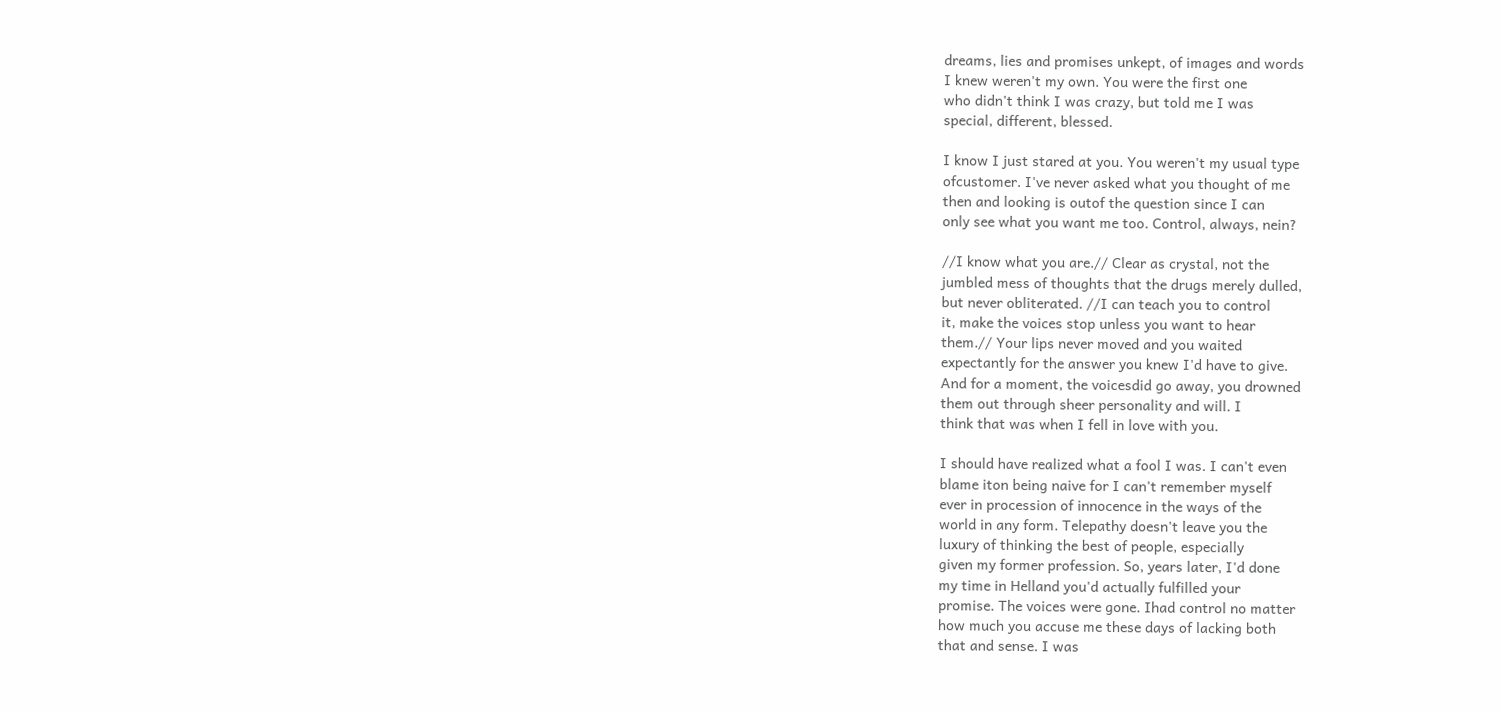dreams, lies and promises unkept, of images and words
I knew weren't my own. You were the first one
who didn't think I was crazy, but told me I was
special, different, blessed.

I know I just stared at you. You weren't my usual type
ofcustomer. I've never asked what you thought of me
then and looking is outof the question since I can
only see what you want me too. Control, always, nein?

//I know what you are.// Clear as crystal, not the
jumbled mess of thoughts that the drugs merely dulled,
but never obliterated. //I can teach you to control
it, make the voices stop unless you want to hear
them.// Your lips never moved and you waited
expectantly for the answer you knew I'd have to give.
And for a moment, the voicesdid go away, you drowned
them out through sheer personality and will. I
think that was when I fell in love with you.

I should have realized what a fool I was. I can't even
blame iton being naive for I can't remember myself
ever in procession of innocence in the ways of the
world in any form. Telepathy doesn't leave you the
luxury of thinking the best of people, especially
given my former profession. So, years later, I'd done
my time in Helland you'd actually fulfilled your
promise. The voices were gone. Ihad control no matter
how much you accuse me these days of lacking both
that and sense. I was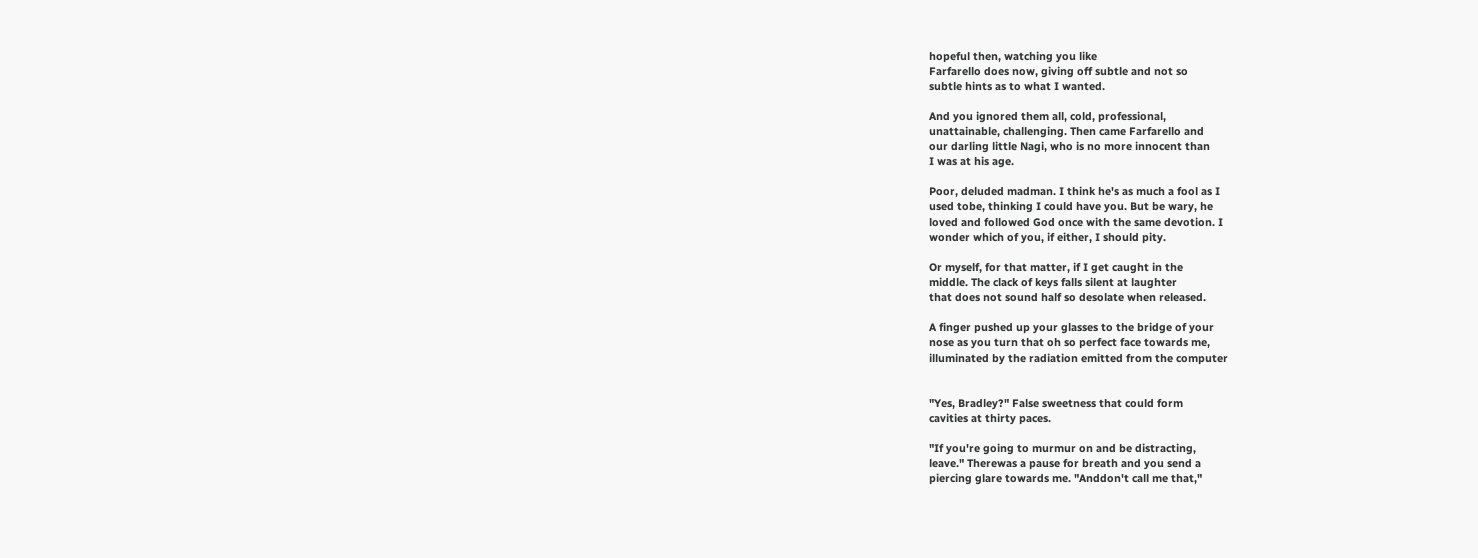hopeful then, watching you like
Farfarello does now, giving off subtle and not so
subtle hints as to what I wanted.

And you ignored them all, cold, professional,
unattainable, challenging. Then came Farfarello and
our darling little Nagi, who is no more innocent than
I was at his age.

Poor, deluded madman. I think he's as much a fool as I
used tobe, thinking I could have you. But be wary, he
loved and followed God once with the same devotion. I
wonder which of you, if either, I should pity.

Or myself, for that matter, if I get caught in the
middle. The clack of keys falls silent at laughter
that does not sound half so desolate when released.

A finger pushed up your glasses to the bridge of your
nose as you turn that oh so perfect face towards me,
illuminated by the radiation emitted from the computer


"Yes, Bradley?" False sweetness that could form
cavities at thirty paces.

"If you're going to murmur on and be distracting,
leave." Therewas a pause for breath and you send a
piercing glare towards me. "Anddon't call me that,"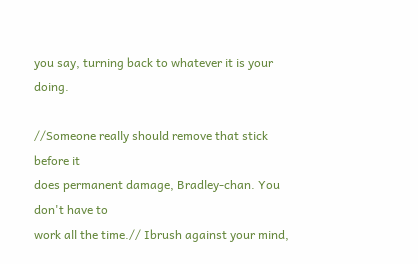you say, turning back to whatever it is your doing.

//Someone really should remove that stick before it
does permanent damage, Bradley-chan. You don't have to
work all the time.// Ibrush against your mind,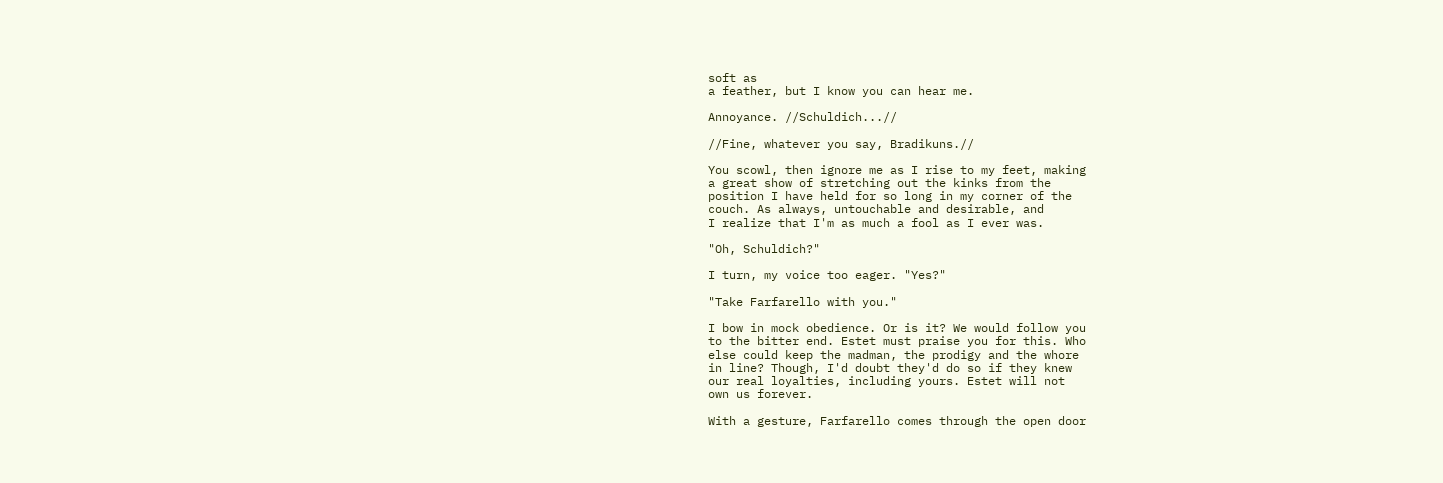soft as
a feather, but I know you can hear me.

Annoyance. //Schuldich...//

//Fine, whatever you say, Bradikuns.//

You scowl, then ignore me as I rise to my feet, making
a great show of stretching out the kinks from the
position I have held for so long in my corner of the
couch. As always, untouchable and desirable, and
I realize that I'm as much a fool as I ever was.

"Oh, Schuldich?"

I turn, my voice too eager. "Yes?"

"Take Farfarello with you."

I bow in mock obedience. Or is it? We would follow you
to the bitter end. Estet must praise you for this. Who
else could keep the madman, the prodigy and the whore
in line? Though, I'd doubt they'd do so if they knew
our real loyalties, including yours. Estet will not
own us forever.

With a gesture, Farfarello comes through the open door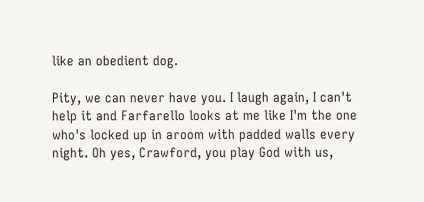like an obedient dog.

Pity, we can never have you. I laugh again, I can't
help it and Farfarello looks at me like I'm the one
who's locked up in aroom with padded walls every
night. Oh yes, Crawford, you play God with us,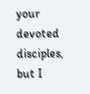your
devoted disciples, but I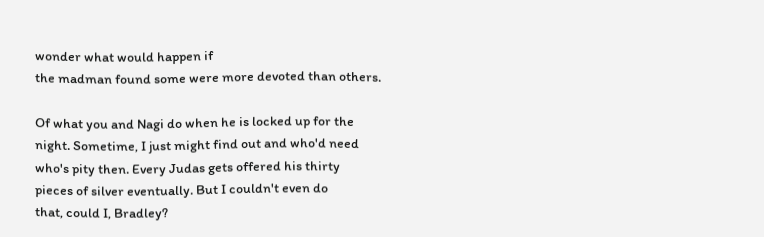wonder what would happen if
the madman found some were more devoted than others.

Of what you and Nagi do when he is locked up for the
night. Sometime, I just might find out and who'd need
who's pity then. Every Judas gets offered his thirty
pieces of silver eventually. But I couldn't even do
that, could I, Bradley?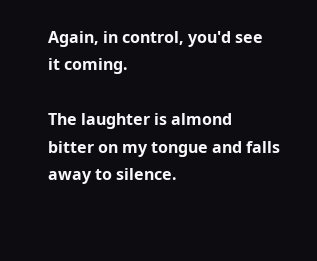Again, in control, you'd see
it coming.

The laughter is almond bitter on my tongue and falls
away to silence.